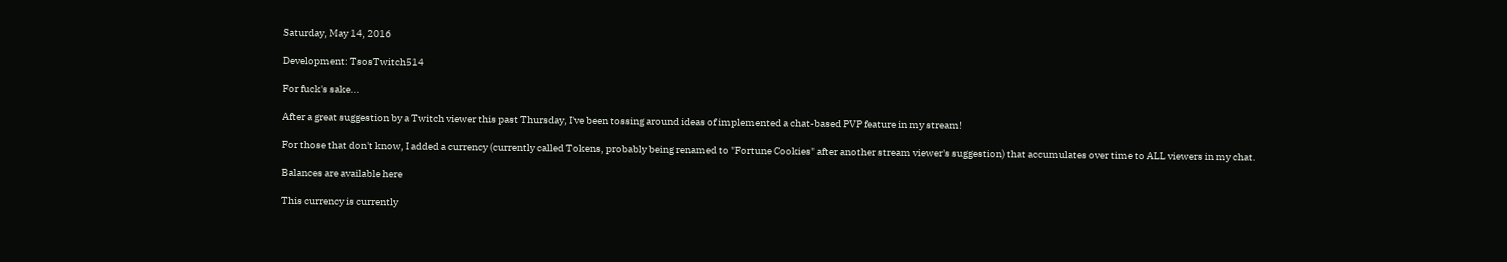Saturday, May 14, 2016

Development: TsosTwitch514

For fuck's sake...

After a great suggestion by a Twitch viewer this past Thursday, I've been tossing around ideas of implemented a chat-based PVP feature in my stream!

For those that don't know, I added a currency (currently called Tokens, probably being renamed to "Fortune Cookies" after another stream viewer's suggestion) that accumulates over time to ALL viewers in my chat.

Balances are available here

This currency is currently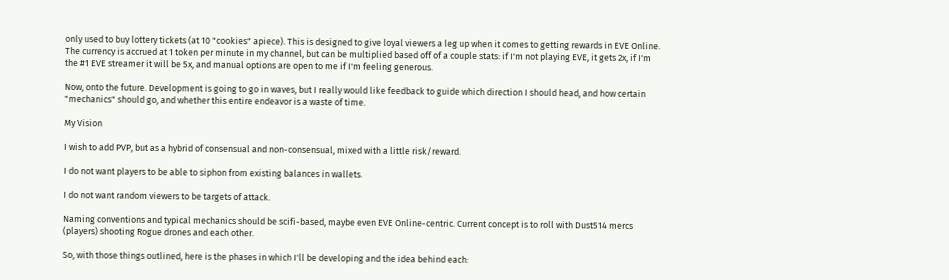only used to buy lottery tickets (at 10 "cookies" apiece). This is designed to give loyal viewers a leg up when it comes to getting rewards in EVE Online. The currency is accrued at 1 token per minute in my channel, but can be multiplied based off of a couple stats: if I'm not playing EVE, it gets 2x, if I'm the #1 EVE streamer it will be 5x, and manual options are open to me if I'm feeling generous.

Now, onto the future. Development is going to go in waves, but I really would like feedback to guide which direction I should head, and how certain "mechanics" should go, and whether this entire endeavor is a waste of time.

My Vision

I wish to add PVP, but as a hybrid of consensual and non-consensual, mixed with a little risk/reward.

I do not want players to be able to siphon from existing balances in wallets.

I do not want random viewers to be targets of attack.

Naming conventions and typical mechanics should be scifi-based, maybe even EVE Online-centric. Current concept is to roll with Dust514 mercs (players) shooting Rogue drones and each other.

So, with those things outlined, here is the phases in which I'll be developing and the idea behind each: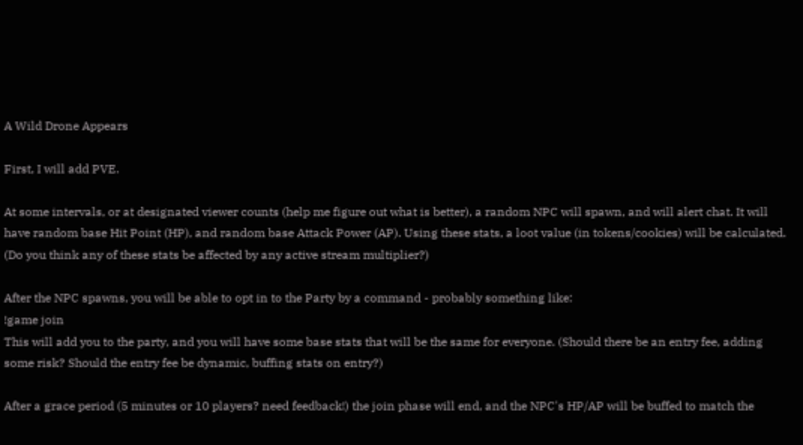A Wild Drone Appears

First, I will add PVE.

At some intervals, or at designated viewer counts (help me figure out what is better), a random NPC will spawn, and will alert chat. It will have random base Hit Point (HP), and random base Attack Power (AP). Using these stats, a loot value (in tokens/cookies) will be calculated. (Do you think any of these stats be affected by any active stream multiplier?)

After the NPC spawns, you will be able to opt in to the Party by a command - probably something like:
!game join
This will add you to the party, and you will have some base stats that will be the same for everyone. (Should there be an entry fee, adding some risk? Should the entry fee be dynamic, buffing stats on entry?)

After a grace period (5 minutes or 10 players? need feedback!) the join phase will end, and the NPC's HP/AP will be buffed to match the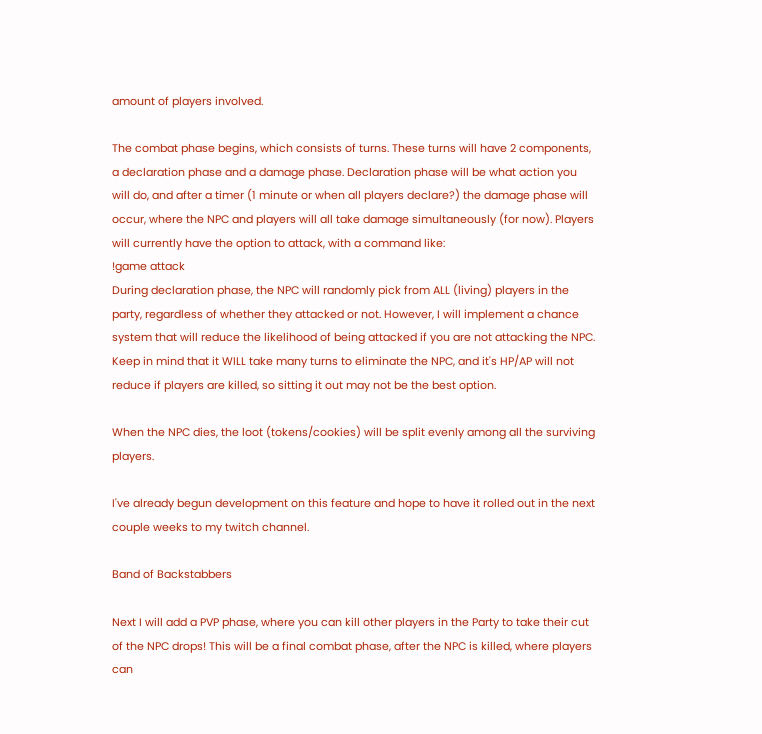amount of players involved.

The combat phase begins, which consists of turns. These turns will have 2 components, a declaration phase and a damage phase. Declaration phase will be what action you will do, and after a timer (1 minute or when all players declare?) the damage phase will occur, where the NPC and players will all take damage simultaneously (for now). Players will currently have the option to attack, with a command like:
!game attack
During declaration phase, the NPC will randomly pick from ALL (living) players in the party, regardless of whether they attacked or not. However, I will implement a chance system that will reduce the likelihood of being attacked if you are not attacking the NPC. Keep in mind that it WILL take many turns to eliminate the NPC, and it's HP/AP will not reduce if players are killed, so sitting it out may not be the best option.

When the NPC dies, the loot (tokens/cookies) will be split evenly among all the surviving players.

I've already begun development on this feature and hope to have it rolled out in the next couple weeks to my twitch channel.

Band of Backstabbers

Next I will add a PVP phase, where you can kill other players in the Party to take their cut of the NPC drops! This will be a final combat phase, after the NPC is killed, where players can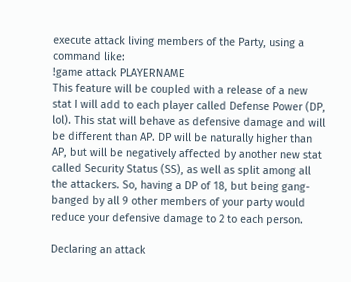execute attack living members of the Party, using a command like:
!game attack PLAYERNAME
This feature will be coupled with a release of a new stat I will add to each player called Defense Power (DP, lol). This stat will behave as defensive damage and will be different than AP. DP will be naturally higher than AP, but will be negatively affected by another new stat called Security Status (SS), as well as split among all the attackers. So, having a DP of 18, but being gang-banged by all 9 other members of your party would reduce your defensive damage to 2 to each person.

Declaring an attack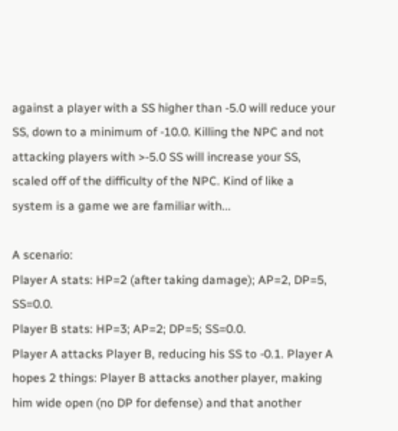against a player with a SS higher than -5.0 will reduce your SS, down to a minimum of -10.0. Killing the NPC and not attacking players with >-5.0 SS will increase your SS, scaled off of the difficulty of the NPC. Kind of like a system is a game we are familiar with...

A scenario:
Player A stats: HP=2 (after taking damage); AP=2, DP=5, SS=0.0.
Player B stats: HP=3; AP=2; DP=5; SS=0.0.
Player A attacks Player B, reducing his SS to -0.1. Player A hopes 2 things: Player B attacks another player, making him wide open (no DP for defense) and that another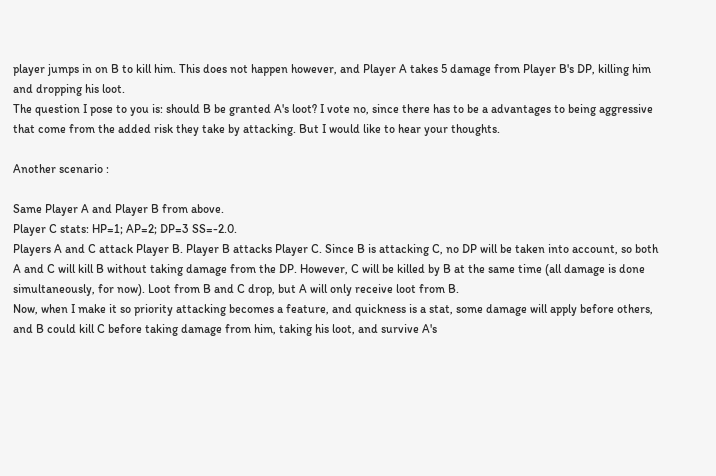player jumps in on B to kill him. This does not happen however, and Player A takes 5 damage from Player B's DP, killing him and dropping his loot.
The question I pose to you is: should B be granted A's loot? I vote no, since there has to be a advantages to being aggressive that come from the added risk they take by attacking. But I would like to hear your thoughts.

Another scenario :

Same Player A and Player B from above.
Player C stats: HP=1; AP=2; DP=3 SS=-2.0.
Players A and C attack Player B. Player B attacks Player C. Since B is attacking C, no DP will be taken into account, so both A and C will kill B without taking damage from the DP. However, C will be killed by B at the same time (all damage is done simultaneously, for now). Loot from B and C drop, but A will only receive loot from B.
Now, when I make it so priority attacking becomes a feature, and quickness is a stat, some damage will apply before others, and B could kill C before taking damage from him, taking his loot, and survive A's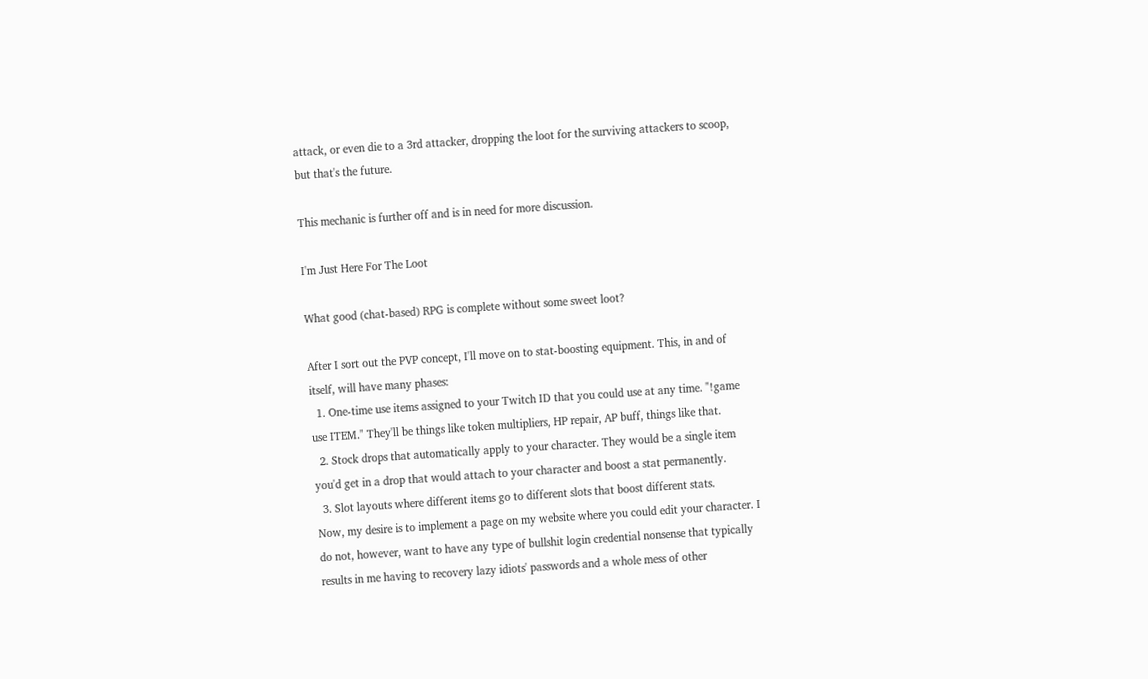attack, or even die to a 3rd attacker, dropping the loot for the surviving attackers to scoop, but that's the future.

This mechanic is further off and is in need for more discussion.

I'm Just Here For The Loot

What good (chat-based) RPG is complete without some sweet loot?

After I sort out the PVP concept, I'll move on to stat-boosting equipment. This, in and of itself, will have many phases:
  1. One-time use items assigned to your Twitch ID that you could use at any time. "!game use ITEM." They'll be things like token multipliers, HP repair, AP buff, things like that.
  2. Stock drops that automatically apply to your character. They would be a single item you'd get in a drop that would attach to your character and boost a stat permanently.
  3. Slot layouts where different items go to different slots that boost different stats.
Now, my desire is to implement a page on my website where you could edit your character. I do not, however, want to have any type of bullshit login credential nonsense that typically results in me having to recovery lazy idiots' passwords and a whole mess of other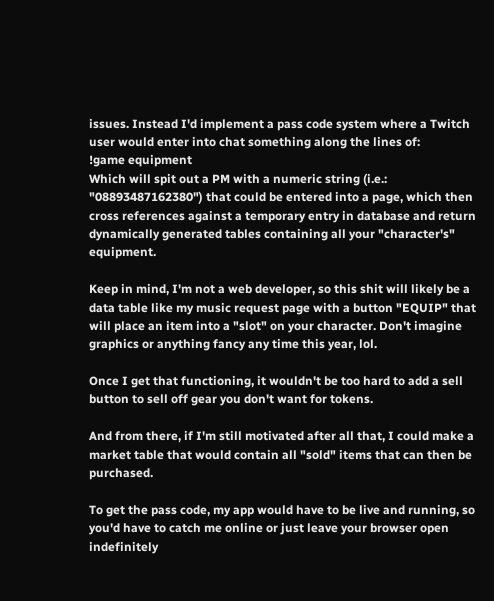issues. Instead I'd implement a pass code system where a Twitch user would enter into chat something along the lines of:
!game equipment
Which will spit out a PM with a numeric string (i.e.: "08893487162380") that could be entered into a page, which then cross references against a temporary entry in database and return dynamically generated tables containing all your "character's" equipment.

Keep in mind, I'm not a web developer, so this shit will likely be a data table like my music request page with a button "EQUIP" that will place an item into a "slot" on your character. Don't imagine graphics or anything fancy any time this year, lol.

Once I get that functioning, it wouldn't be too hard to add a sell button to sell off gear you don't want for tokens.

And from there, if I'm still motivated after all that, I could make a market table that would contain all "sold" items that can then be purchased.

To get the pass code, my app would have to be live and running, so you'd have to catch me online or just leave your browser open indefinitely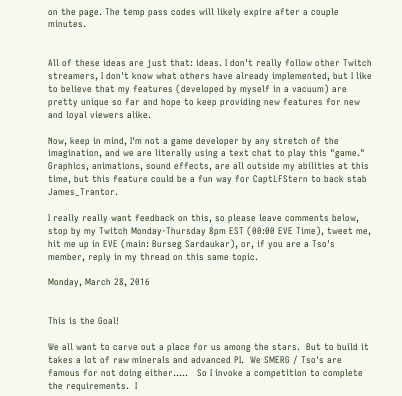on the page. The temp pass codes will likely expire after a couple minutes.


All of these ideas are just that: ideas. I don't really follow other Twitch streamers, I don't know what others have already implemented, but I like to believe that my features (developed by myself in a vacuum) are pretty unique so far and hope to keep providing new features for new and loyal viewers alike.

Now, keep in mind, I'm not a game developer by any stretch of the imagination, and we are literally using a text chat to play this "game." Graphics, animations, sound effects, are all outside my abilities at this time, but this feature could be a fun way for CaptLFStern to back stab James_Trantor.

I really really want feedback on this, so please leave comments below, stop by my Twitch Monday-Thursday 8pm EST (00:00 EVE Time), tweet me, hit me up in EVE (main: Burseg Sardaukar), or, if you are a Tso's member, reply in my thread on this same topic.

Monday, March 28, 2016


This is the Goal!

We all want to carve out a place for us among the stars.  But to build it takes a lot of raw minerals and advanced PI.  We SMERG / Tso's are famous for not doing either.....   So I invoke a competition to complete the requirements.  I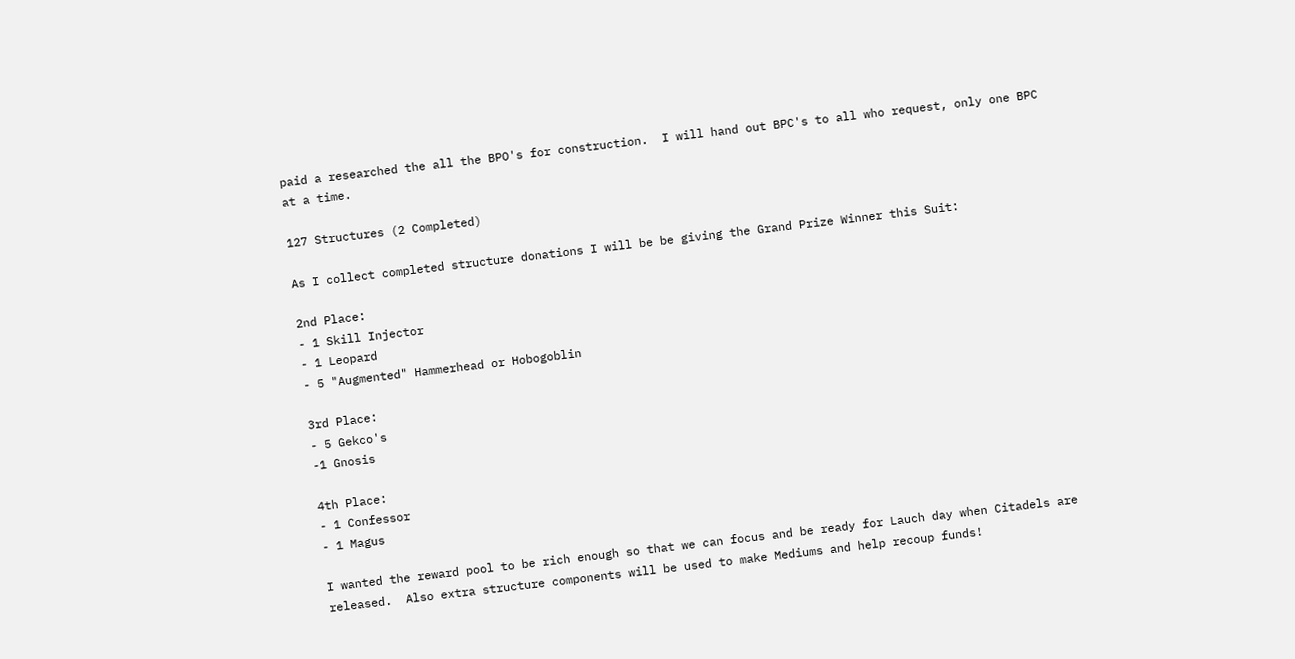paid a researched the all the BPO's for construction.  I will hand out BPC's to all who request, only one BPC at a time.

127 Structures (2 Completed)

As I collect completed structure donations I will be be giving the Grand Prize Winner this Suit:

2nd Place:
- 1 Skill Injector
- 1 Leopard
- 5 "Augmented" Hammerhead or Hobogoblin

3rd Place:
- 5 Gekco's
-1 Gnosis

4th Place:
- 1 Confessor
- 1 Magus

I wanted the reward pool to be rich enough so that we can focus and be ready for Lauch day when Citadels are released.  Also extra structure components will be used to make Mediums and help recoup funds!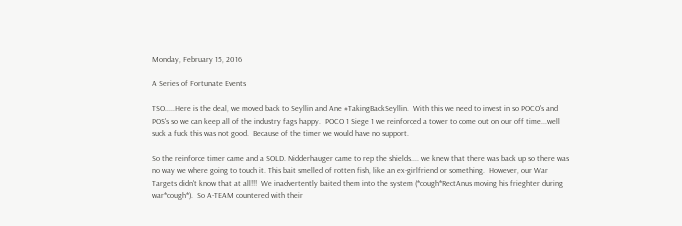Monday, February 15, 2016

A Series of Fortunate Events

TSO.....Here is the deal, we moved back to Seyllin and Ane #TakingBackSeyllin.  With this we need to invest in so POCO's and POS's so we can keep all of the industry fags happy.  POCO 1 Siege 1 we reinforced a tower to come out on our off time...well suck a fuck this was not good.  Because of the timer we would have no support.

So the reinforce timer came and a SOLD. Nidderhauger came to rep the shields.... we knew that there was back up so there was no way we where going to touch it. This bait smelled of rotten fish, like an ex-girlfriend or something.  However, our War Targets didn't know that at all!!!  We inadvertently baited them into the system (*cough*RectAnus moving his frieghter during war*cough*).  So A-TEAM countered with their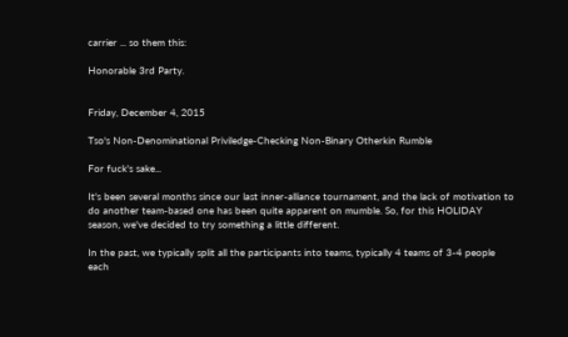carrier ... so them this:

Honorable 3rd Party.


Friday, December 4, 2015

Tso's Non-Denominational Priviledge-Checking Non-Binary Otherkin Rumble

For fuck's sake...

It's been several months since our last inner-alliance tournament, and the lack of motivation to do another team-based one has been quite apparent on mumble. So, for this HOLIDAY season, we've decided to try something a little different.

In the past, we typically split all the participants into teams, typically 4 teams of 3-4 people each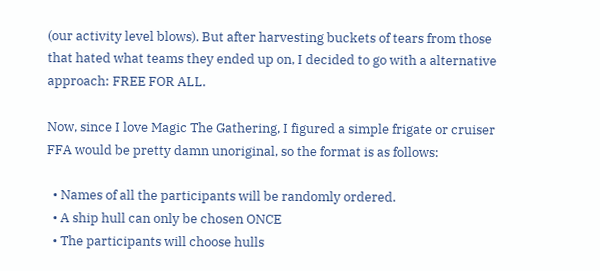(our activity level blows). But after harvesting buckets of tears from those that hated what teams they ended up on, I decided to go with a alternative approach: FREE FOR ALL.

Now, since I love Magic The Gathering, I figured a simple frigate or cruiser FFA would be pretty damn unoriginal, so the format is as follows:

  • Names of all the participants will be randomly ordered.
  • A ship hull can only be chosen ONCE
  • The participants will choose hulls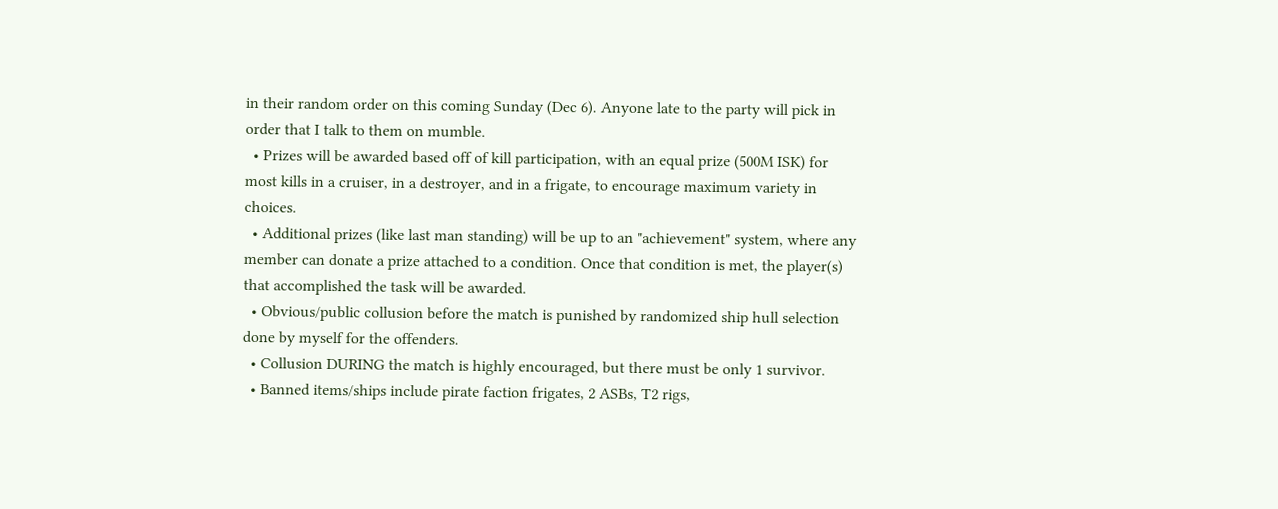in their random order on this coming Sunday (Dec 6). Anyone late to the party will pick in order that I talk to them on mumble.
  • Prizes will be awarded based off of kill participation, with an equal prize (500M ISK) for most kills in a cruiser, in a destroyer, and in a frigate, to encourage maximum variety in choices.
  • Additional prizes (like last man standing) will be up to an "achievement" system, where any member can donate a prize attached to a condition. Once that condition is met, the player(s) that accomplished the task will be awarded.
  • Obvious/public collusion before the match is punished by randomized ship hull selection done by myself for the offenders.
  • Collusion DURING the match is highly encouraged, but there must be only 1 survivor.
  • Banned items/ships include pirate faction frigates, 2 ASBs, T2 rigs,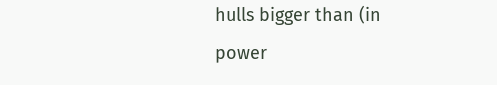hulls bigger than (in power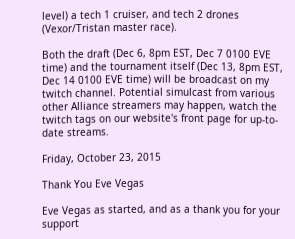level) a tech 1 cruiser, and tech 2 drones (Vexor/Tristan master race).

Both the draft (Dec 6, 8pm EST, Dec 7 0100 EVE time) and the tournament itself (Dec 13, 8pm EST, Dec 14 0100 EVE time) will be broadcast on my twitch channel. Potential simulcast from various other Alliance streamers may happen, watch the twitch tags on our website's front page for up-to-date streams.

Friday, October 23, 2015

Thank You Eve Vegas

Eve Vegas as started, and as a thank you for your support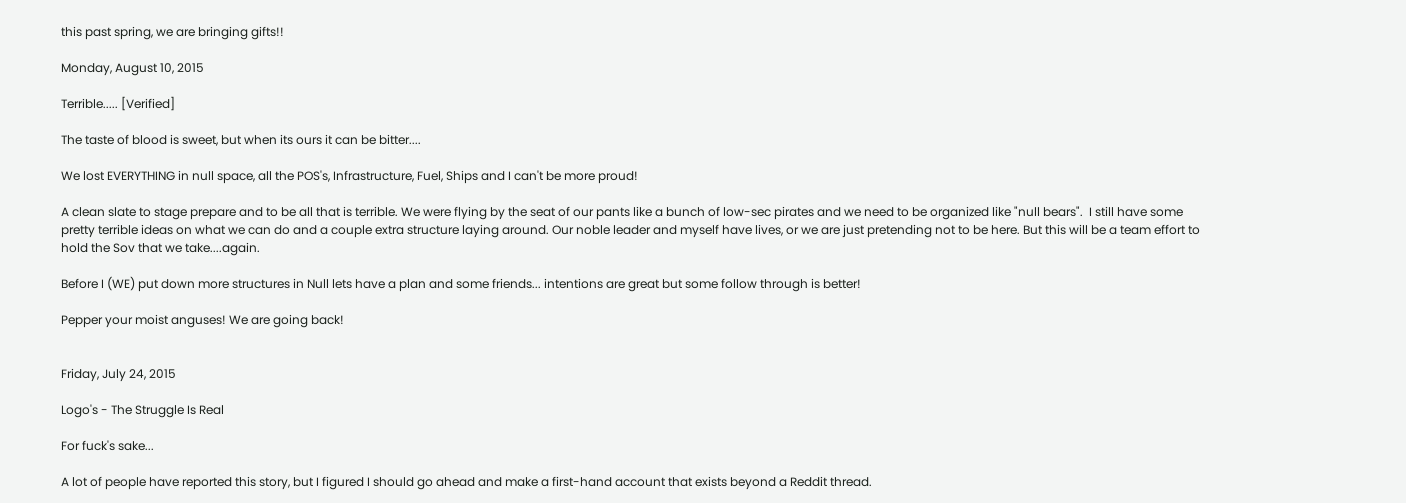this past spring, we are bringing gifts!!

Monday, August 10, 2015

Terrible..... [Verified]

The taste of blood is sweet, but when its ours it can be bitter....

We lost EVERYTHING in null space, all the POS's, Infrastructure, Fuel, Ships and I can't be more proud!

A clean slate to stage prepare and to be all that is terrible. We were flying by the seat of our pants like a bunch of low-sec pirates and we need to be organized like "null bears".  I still have some pretty terrible ideas on what we can do and a couple extra structure laying around. Our noble leader and myself have lives, or we are just pretending not to be here. But this will be a team effort to hold the Sov that we take....again.

Before I (WE) put down more structures in Null lets have a plan and some friends... intentions are great but some follow through is better!

Pepper your moist anguses! We are going back!


Friday, July 24, 2015

Logo's - The Struggle Is Real

For fuck's sake...

A lot of people have reported this story, but I figured I should go ahead and make a first-hand account that exists beyond a Reddit thread.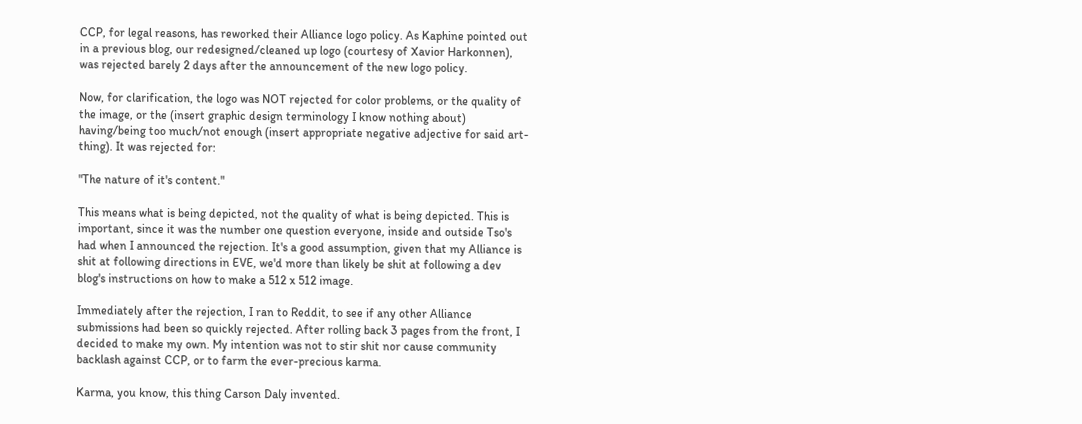CCP, for legal reasons, has reworked their Alliance logo policy. As Kaphine pointed out in a previous blog, our redesigned/cleaned up logo (courtesy of Xavior Harkonnen), was rejected barely 2 days after the announcement of the new logo policy.

Now, for clarification, the logo was NOT rejected for color problems, or the quality of the image, or the (insert graphic design terminology I know nothing about) having/being too much/not enough (insert appropriate negative adjective for said art-thing). It was rejected for:

"The nature of it's content."

This means what is being depicted, not the quality of what is being depicted. This is important, since it was the number one question everyone, inside and outside Tso's had when I announced the rejection. It's a good assumption, given that my Alliance is shit at following directions in EVE, we'd more than likely be shit at following a dev blog's instructions on how to make a 512 x 512 image.

Immediately after the rejection, I ran to Reddit, to see if any other Alliance submissions had been so quickly rejected. After rolling back 3 pages from the front, I decided to make my own. My intention was not to stir shit nor cause community backlash against CCP, or to farm the ever-precious karma.

Karma, you know, this thing Carson Daly invented.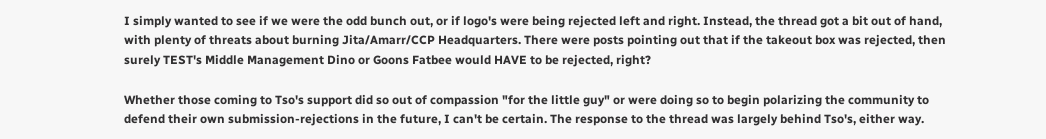I simply wanted to see if we were the odd bunch out, or if logo's were being rejected left and right. Instead, the thread got a bit out of hand, with plenty of threats about burning Jita/Amarr/CCP Headquarters. There were posts pointing out that if the takeout box was rejected, then surely TEST's Middle Management Dino or Goons Fatbee would HAVE to be rejected, right?

Whether those coming to Tso's support did so out of compassion "for the little guy" or were doing so to begin polarizing the community to defend their own submission-rejections in the future, I can't be certain. The response to the thread was largely behind Tso's, either way.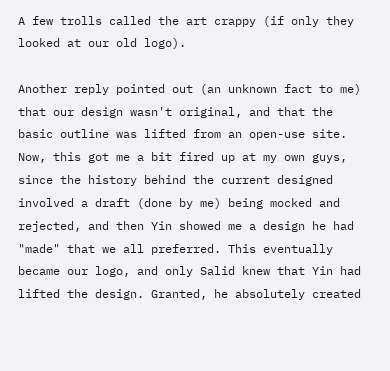A few trolls called the art crappy (if only they looked at our old logo).

Another reply pointed out (an unknown fact to me) that our design wasn't original, and that the basic outline was lifted from an open-use site. Now, this got me a bit fired up at my own guys, since the history behind the current designed involved a draft (done by me) being mocked and rejected, and then Yin showed me a design he had "made" that we all preferred. This eventually became our logo, and only Salid knew that Yin had lifted the design. Granted, he absolutely created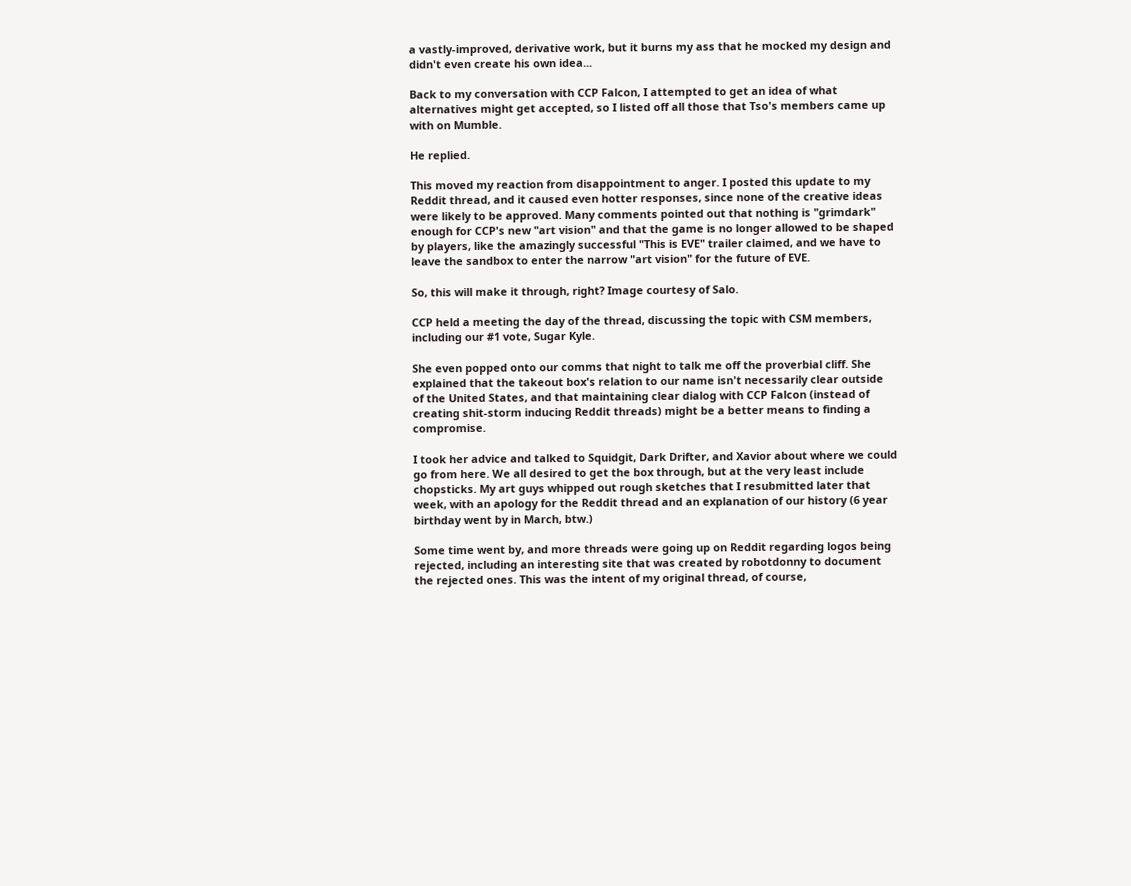a vastly-improved, derivative work, but it burns my ass that he mocked my design and didn't even create his own idea...

Back to my conversation with CCP Falcon, I attempted to get an idea of what alternatives might get accepted, so I listed off all those that Tso's members came up with on Mumble.

He replied.

This moved my reaction from disappointment to anger. I posted this update to my Reddit thread, and it caused even hotter responses, since none of the creative ideas were likely to be approved. Many comments pointed out that nothing is "grimdark" enough for CCP's new "art vision" and that the game is no longer allowed to be shaped by players, like the amazingly successful "This is EVE" trailer claimed, and we have to leave the sandbox to enter the narrow "art vision" for the future of EVE.

So, this will make it through, right? Image courtesy of Salo.

CCP held a meeting the day of the thread, discussing the topic with CSM members, including our #1 vote, Sugar Kyle.

She even popped onto our comms that night to talk me off the proverbial cliff. She explained that the takeout box's relation to our name isn't necessarily clear outside of the United States, and that maintaining clear dialog with CCP Falcon (instead of creating shit-storm inducing Reddit threads) might be a better means to finding a compromise.

I took her advice and talked to Squidgit, Dark Drifter, and Xavior about where we could go from here. We all desired to get the box through, but at the very least include chopsticks. My art guys whipped out rough sketches that I resubmitted later that week, with an apology for the Reddit thread and an explanation of our history (6 year birthday went by in March, btw.)

Some time went by, and more threads were going up on Reddit regarding logos being rejected, including an interesting site that was created by robotdonny to document the rejected ones. This was the intent of my original thread, of course,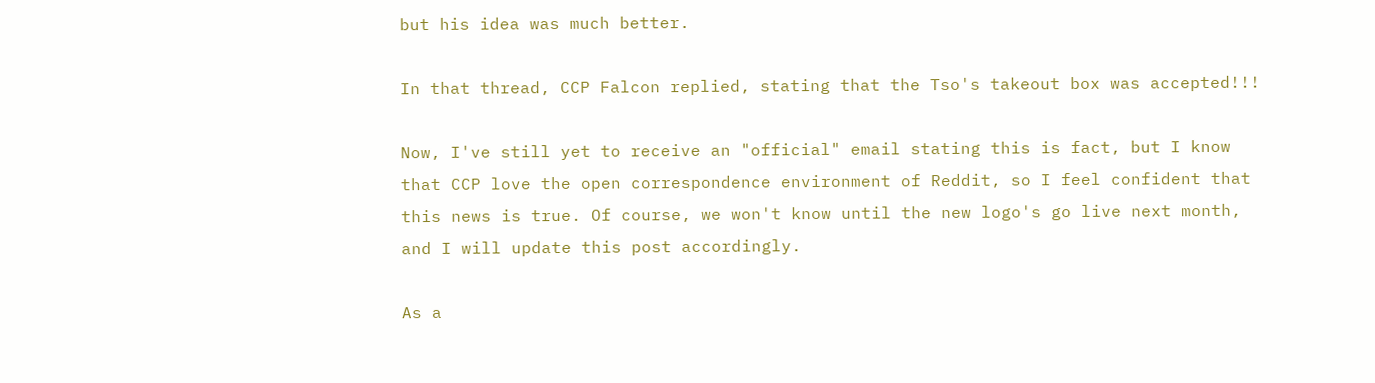but his idea was much better.

In that thread, CCP Falcon replied, stating that the Tso's takeout box was accepted!!!

Now, I've still yet to receive an "official" email stating this is fact, but I know that CCP love the open correspondence environment of Reddit, so I feel confident that this news is true. Of course, we won't know until the new logo's go live next month, and I will update this post accordingly.

As a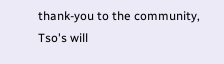thank-you to the community, Tso's will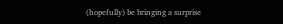(hopefully) be bringing a surprise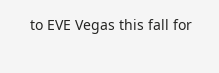to EVE Vegas this fall for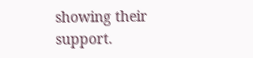showing their support.